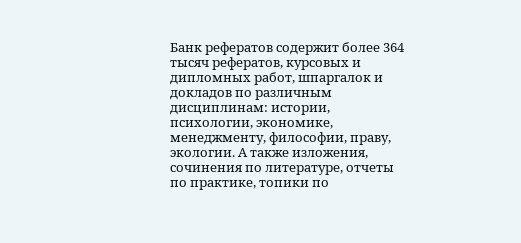Банк рефератов содержит более 364 тысяч рефератов, курсовых и дипломных работ, шпаргалок и докладов по различным дисциплинам: истории, психологии, экономике, менеджменту, философии, праву, экологии. А также изложения, сочинения по литературе, отчеты по практике, топики по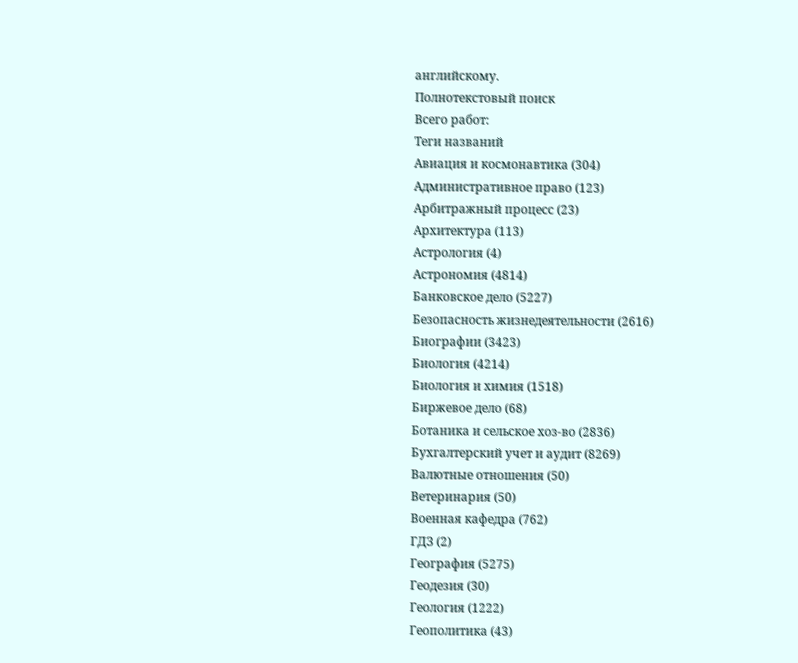английскому.
Полнотекстовый поиск
Всего работ:
Теги названий
Авиация и космонавтика (304)
Административное право (123)
Арбитражный процесс (23)
Архитектура (113)
Астрология (4)
Астрономия (4814)
Банковское дело (5227)
Безопасность жизнедеятельности (2616)
Биографии (3423)
Биология (4214)
Биология и химия (1518)
Биржевое дело (68)
Ботаника и сельское хоз-во (2836)
Бухгалтерский учет и аудит (8269)
Валютные отношения (50)
Ветеринария (50)
Военная кафедра (762)
ГДЗ (2)
География (5275)
Геодезия (30)
Геология (1222)
Геополитика (43)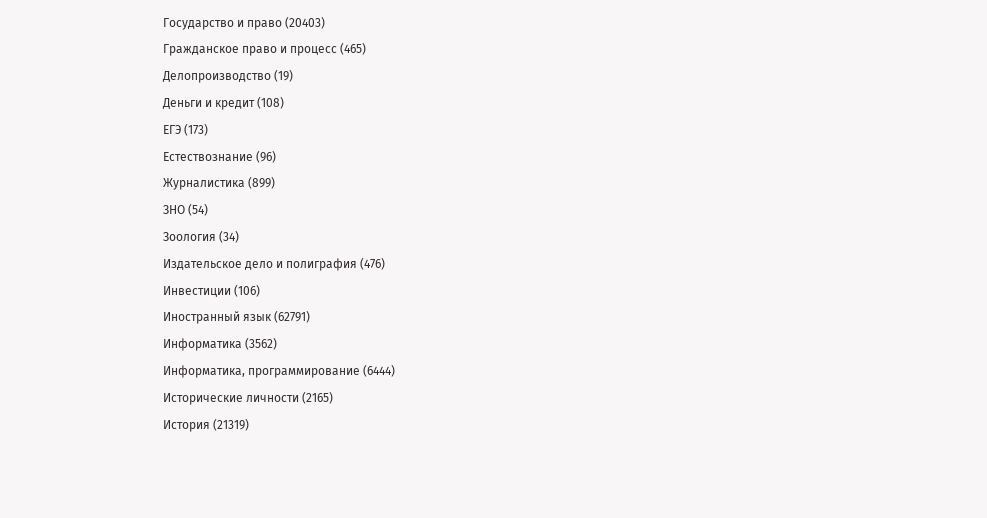Государство и право (20403)
Гражданское право и процесс (465)
Делопроизводство (19)
Деньги и кредит (108)
ЕГЭ (173)
Естествознание (96)
Журналистика (899)
ЗНО (54)
Зоология (34)
Издательское дело и полиграфия (476)
Инвестиции (106)
Иностранный язык (62791)
Информатика (3562)
Информатика, программирование (6444)
Исторические личности (2165)
История (21319)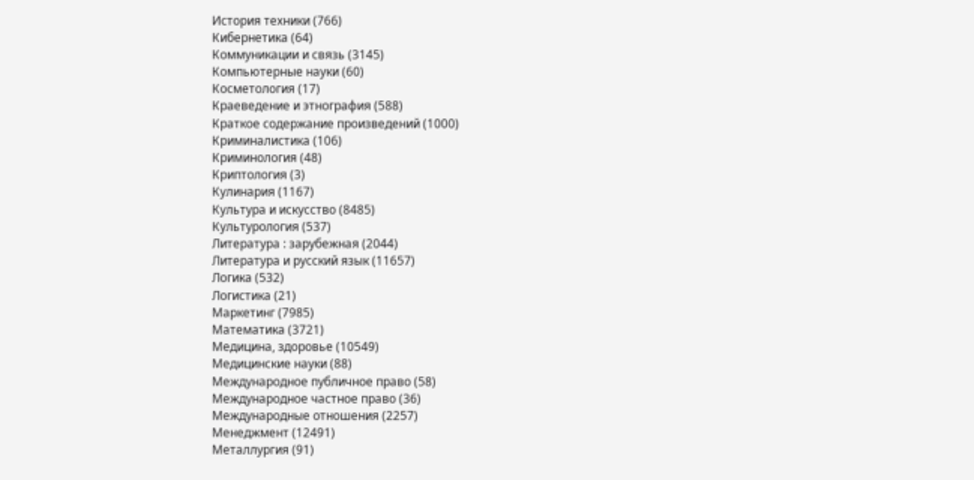История техники (766)
Кибернетика (64)
Коммуникации и связь (3145)
Компьютерные науки (60)
Косметология (17)
Краеведение и этнография (588)
Краткое содержание произведений (1000)
Криминалистика (106)
Криминология (48)
Криптология (3)
Кулинария (1167)
Культура и искусство (8485)
Культурология (537)
Литература : зарубежная (2044)
Литература и русский язык (11657)
Логика (532)
Логистика (21)
Маркетинг (7985)
Математика (3721)
Медицина, здоровье (10549)
Медицинские науки (88)
Международное публичное право (58)
Международное частное право (36)
Международные отношения (2257)
Менеджмент (12491)
Металлургия (91)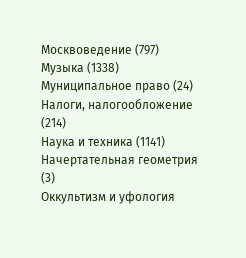Москвоведение (797)
Музыка (1338)
Муниципальное право (24)
Налоги, налогообложение (214)
Наука и техника (1141)
Начертательная геометрия (3)
Оккультизм и уфология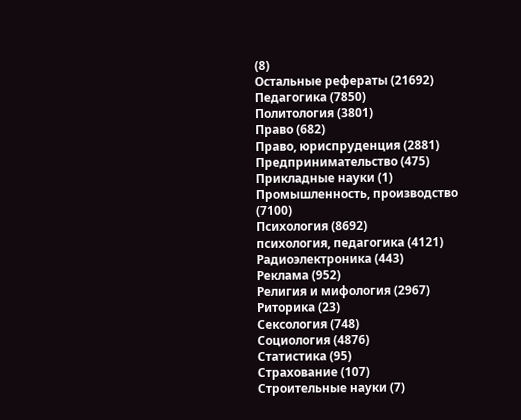(8)
Остальные рефераты (21692)
Педагогика (7850)
Политология (3801)
Право (682)
Право, юриспруденция (2881)
Предпринимательство (475)
Прикладные науки (1)
Промышленность, производство (7100)
Психология (8692)
психология, педагогика (4121)
Радиоэлектроника (443)
Реклама (952)
Религия и мифология (2967)
Риторика (23)
Сексология (748)
Социология (4876)
Статистика (95)
Страхование (107)
Строительные науки (7)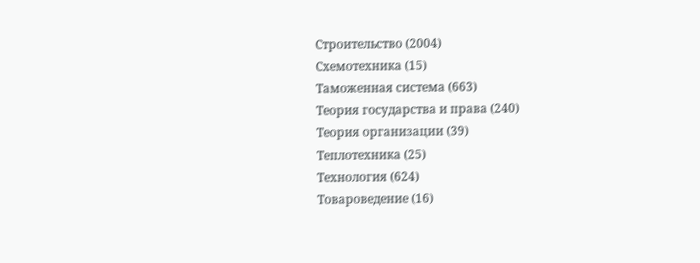Строительство (2004)
Схемотехника (15)
Таможенная система (663)
Теория государства и права (240)
Теория организации (39)
Теплотехника (25)
Технология (624)
Товароведение (16)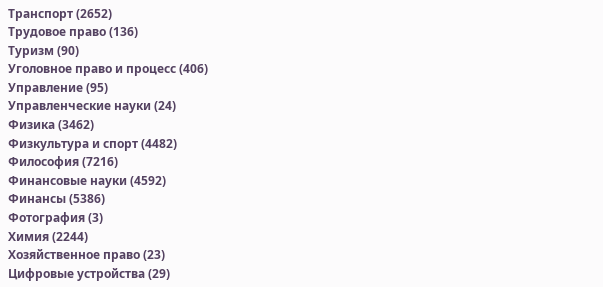Транспорт (2652)
Трудовое право (136)
Туризм (90)
Уголовное право и процесс (406)
Управление (95)
Управленческие науки (24)
Физика (3462)
Физкультура и спорт (4482)
Философия (7216)
Финансовые науки (4592)
Финансы (5386)
Фотография (3)
Химия (2244)
Хозяйственное право (23)
Цифровые устройства (29)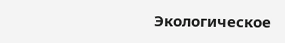Экологическое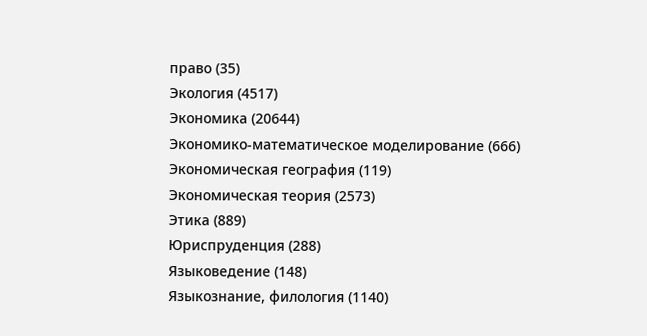право (35)
Экология (4517)
Экономика (20644)
Экономико-математическое моделирование (666)
Экономическая география (119)
Экономическая теория (2573)
Этика (889)
Юриспруденция (288)
Языковедение (148)
Языкознание, филология (1140)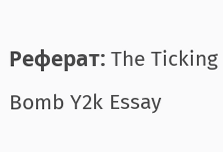Реферат: The Ticking Bomb Y2k Essay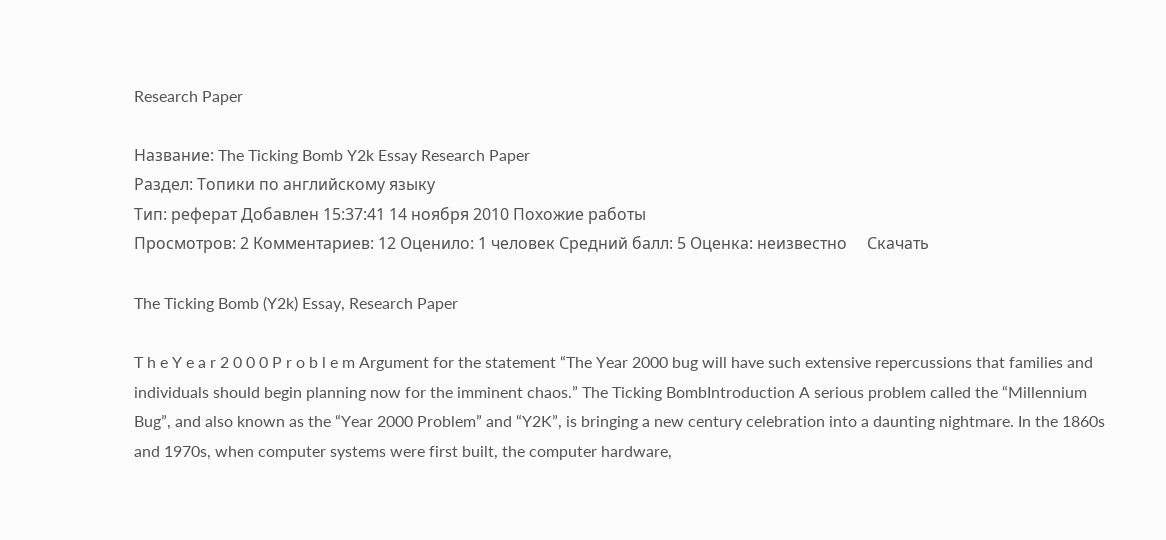Research Paper

Название: The Ticking Bomb Y2k Essay Research Paper
Раздел: Топики по английскому языку
Тип: реферат Добавлен 15:37:41 14 ноября 2010 Похожие работы
Просмотров: 2 Комментариев: 12 Оценило: 1 человек Средний балл: 5 Оценка: неизвестно     Скачать

The Ticking Bomb (Y2k) Essay, Research Paper

T h e Y e a r 2 0 0 0 P r o b l e m Argument for the statement “The Year 2000 bug will have such extensive repercussions that families and individuals should begin planning now for the imminent chaos.” The Ticking BombIntroduction A serious problem called the “Millennium Bug”, and also known as the “Year 2000 Problem” and “Y2K”, is bringing a new century celebration into a daunting nightmare. In the 1860s and 1970s, when computer systems were first built, the computer hardware,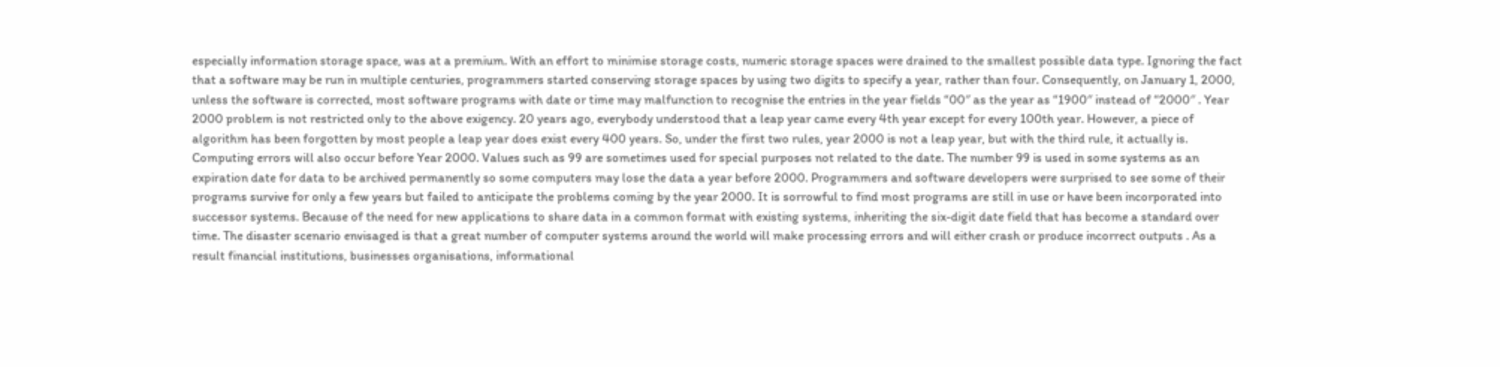especially information storage space, was at a premium. With an effort to minimise storage costs, numeric storage spaces were drained to the smallest possible data type. Ignoring the fact that a software may be run in multiple centuries, programmers started conserving storage spaces by using two digits to specify a year, rather than four. Consequently, on January 1, 2000, unless the software is corrected, most software programs with date or time may malfunction to recognise the entries in the year fields “00″ as the year as “1900″ instead of “2000″ . Year 2000 problem is not restricted only to the above exigency. 20 years ago, everybody understood that a leap year came every 4th year except for every 100th year. However, a piece of algorithm has been forgotten by most people a leap year does exist every 400 years. So, under the first two rules, year 2000 is not a leap year, but with the third rule, it actually is. Computing errors will also occur before Year 2000. Values such as 99 are sometimes used for special purposes not related to the date. The number 99 is used in some systems as an expiration date for data to be archived permanently so some computers may lose the data a year before 2000. Programmers and software developers were surprised to see some of their programs survive for only a few years but failed to anticipate the problems coming by the year 2000. It is sorrowful to find most programs are still in use or have been incorporated into successor systems. Because of the need for new applications to share data in a common format with existing systems, inheriting the six-digit date field that has become a standard over time. The disaster scenario envisaged is that a great number of computer systems around the world will make processing errors and will either crash or produce incorrect outputs . As a result financial institutions, businesses organisations, informational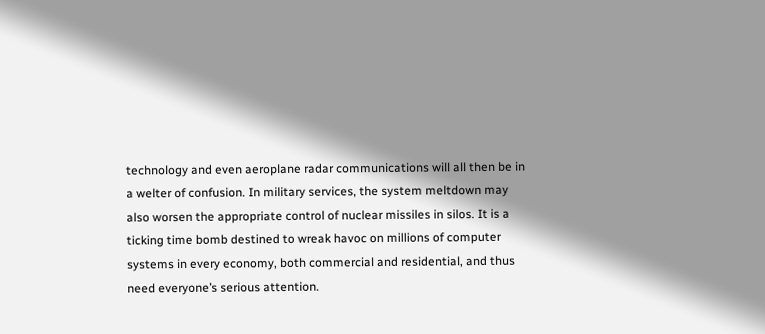technology and even aeroplane radar communications will all then be in a welter of confusion. In military services, the system meltdown may also worsen the appropriate control of nuclear missiles in silos. It is a ticking time bomb destined to wreak havoc on millions of computer systems in every economy, both commercial and residential, and thus need everyone’s serious attention.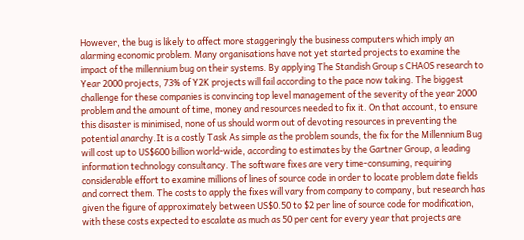However, the bug is likely to affect more staggeringly the business computers which imply an alarming economic problem. Many organisations have not yet started projects to examine the impact of the millennium bug on their systems. By applying The Standish Group s CHAOS research to Year 2000 projects, 73% of Y2K projects will fail according to the pace now taking. The biggest challenge for these companies is convincing top level management of the severity of the year 2000 problem and the amount of time, money and resources needed to fix it. On that account, to ensure this disaster is minimised, none of us should worm out of devoting resources in preventing the potential anarchy.It is a costly Task As simple as the problem sounds, the fix for the Millennium Bug will cost up to US$600 billion world-wide, according to estimates by the Gartner Group, a leading information technology consultancy. The software fixes are very time-consuming, requiring considerable effort to examine millions of lines of source code in order to locate problem date fields and correct them. The costs to apply the fixes will vary from company to company, but research has given the figure of approximately between US$0.50 to $2 per line of source code for modification, with these costs expected to escalate as much as 50 per cent for every year that projects are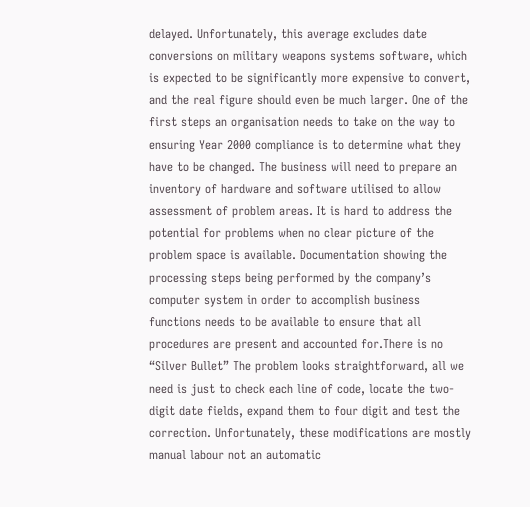delayed. Unfortunately, this average excludes date conversions on military weapons systems software, which is expected to be significantly more expensive to convert, and the real figure should even be much larger. One of the first steps an organisation needs to take on the way to ensuring Year 2000 compliance is to determine what they have to be changed. The business will need to prepare an inventory of hardware and software utilised to allow assessment of problem areas. It is hard to address the potential for problems when no clear picture of the problem space is available. Documentation showing the processing steps being performed by the company’s computer system in order to accomplish business functions needs to be available to ensure that all procedures are present and accounted for.There is no “Silver Bullet” The problem looks straightforward, all we need is just to check each line of code, locate the two-digit date fields, expand them to four digit and test the correction. Unfortunately, these modifications are mostly manual labour not an automatic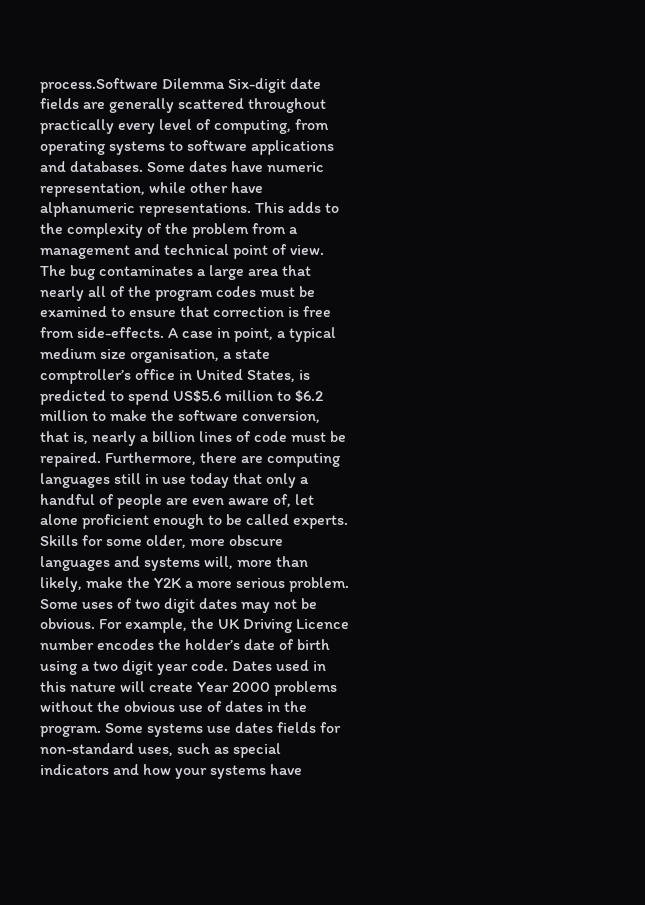process.Software Dilemma Six-digit date fields are generally scattered throughout practically every level of computing, from operating systems to software applications and databases. Some dates have numeric representation, while other have alphanumeric representations. This adds to the complexity of the problem from a management and technical point of view. The bug contaminates a large area that nearly all of the program codes must be examined to ensure that correction is free from side-effects. A case in point, a typical medium size organisation, a state comptroller’s office in United States, is predicted to spend US$5.6 million to $6.2 million to make the software conversion, that is, nearly a billion lines of code must be repaired. Furthermore, there are computing languages still in use today that only a handful of people are even aware of, let alone proficient enough to be called experts. Skills for some older, more obscure languages and systems will, more than likely, make the Y2K a more serious problem. Some uses of two digit dates may not be obvious. For example, the UK Driving Licence number encodes the holder’s date of birth using a two digit year code. Dates used in this nature will create Year 2000 problems without the obvious use of dates in the program. Some systems use dates fields for non-standard uses, such as special indicators and how your systems have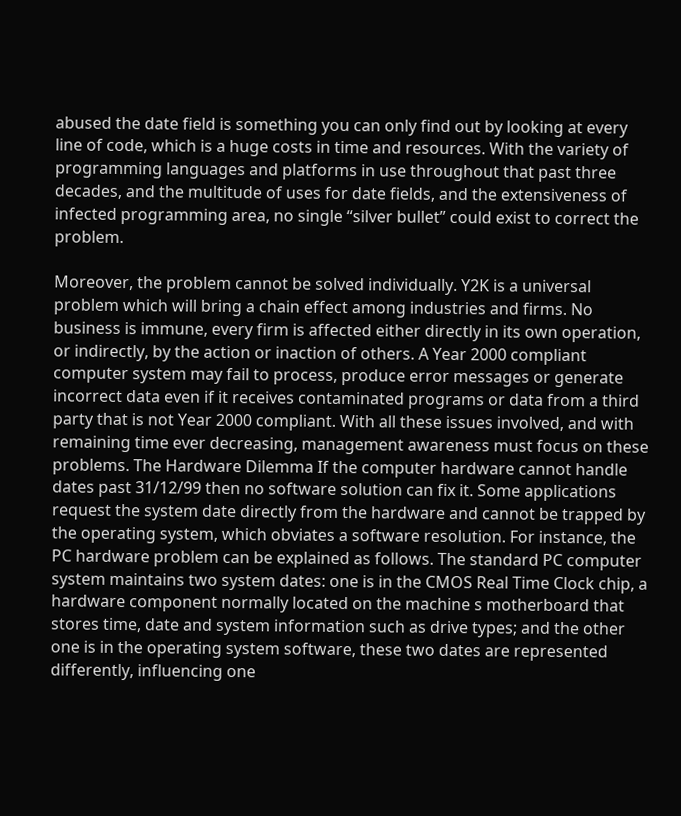abused the date field is something you can only find out by looking at every line of code, which is a huge costs in time and resources. With the variety of programming languages and platforms in use throughout that past three decades, and the multitude of uses for date fields, and the extensiveness of infected programming area, no single “silver bullet” could exist to correct the problem.

Moreover, the problem cannot be solved individually. Y2K is a universal problem which will bring a chain effect among industries and firms. No business is immune, every firm is affected either directly in its own operation, or indirectly, by the action or inaction of others. A Year 2000 compliant computer system may fail to process, produce error messages or generate incorrect data even if it receives contaminated programs or data from a third party that is not Year 2000 compliant. With all these issues involved, and with remaining time ever decreasing, management awareness must focus on these problems. The Hardware Dilemma If the computer hardware cannot handle dates past 31/12/99 then no software solution can fix it. Some applications request the system date directly from the hardware and cannot be trapped by the operating system, which obviates a software resolution. For instance, the PC hardware problem can be explained as follows. The standard PC computer system maintains two system dates: one is in the CMOS Real Time Clock chip, a hardware component normally located on the machine s motherboard that stores time, date and system information such as drive types; and the other one is in the operating system software, these two dates are represented differently, influencing one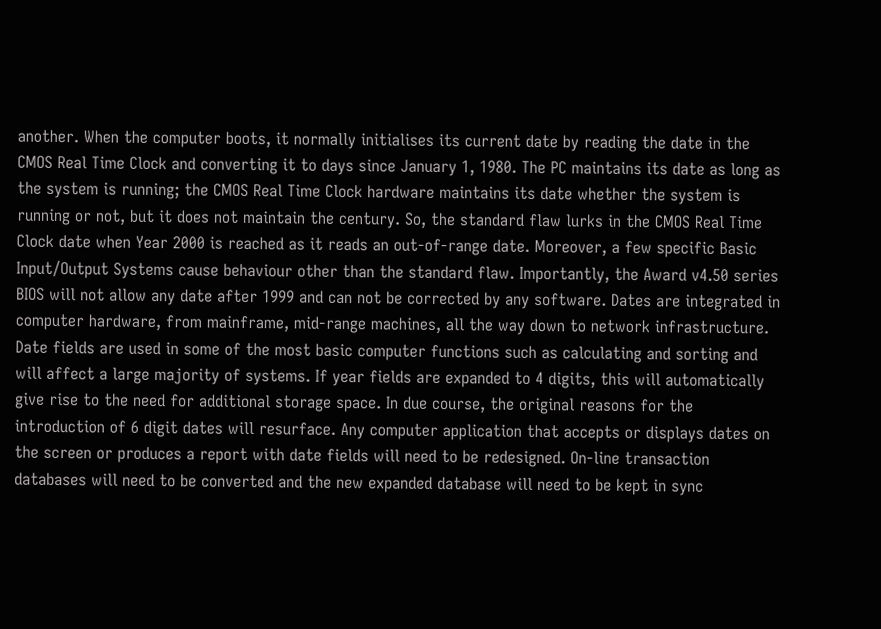another. When the computer boots, it normally initialises its current date by reading the date in the CMOS Real Time Clock and converting it to days since January 1, 1980. The PC maintains its date as long as the system is running; the CMOS Real Time Clock hardware maintains its date whether the system is running or not, but it does not maintain the century. So, the standard flaw lurks in the CMOS Real Time Clock date when Year 2000 is reached as it reads an out-of-range date. Moreover, a few specific Basic Input/Output Systems cause behaviour other than the standard flaw. Importantly, the Award v4.50 series BIOS will not allow any date after 1999 and can not be corrected by any software. Dates are integrated in computer hardware, from mainframe, mid-range machines, all the way down to network infrastructure. Date fields are used in some of the most basic computer functions such as calculating and sorting and will affect a large majority of systems. If year fields are expanded to 4 digits, this will automatically give rise to the need for additional storage space. In due course, the original reasons for the introduction of 6 digit dates will resurface. Any computer application that accepts or displays dates on the screen or produces a report with date fields will need to be redesigned. On-line transaction databases will need to be converted and the new expanded database will need to be kept in sync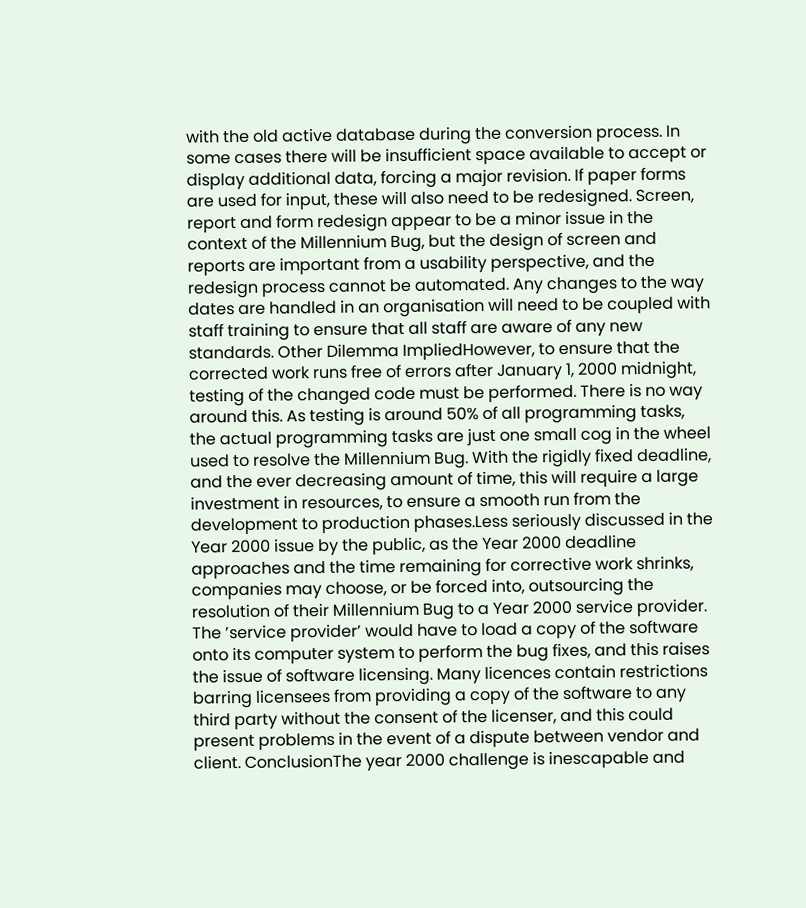with the old active database during the conversion process. In some cases there will be insufficient space available to accept or display additional data, forcing a major revision. If paper forms are used for input, these will also need to be redesigned. Screen, report and form redesign appear to be a minor issue in the context of the Millennium Bug, but the design of screen and reports are important from a usability perspective, and the redesign process cannot be automated. Any changes to the way dates are handled in an organisation will need to be coupled with staff training to ensure that all staff are aware of any new standards. Other Dilemma ImpliedHowever, to ensure that the corrected work runs free of errors after January 1, 2000 midnight, testing of the changed code must be performed. There is no way around this. As testing is around 50% of all programming tasks, the actual programming tasks are just one small cog in the wheel used to resolve the Millennium Bug. With the rigidly fixed deadline, and the ever decreasing amount of time, this will require a large investment in resources, to ensure a smooth run from the development to production phases.Less seriously discussed in the Year 2000 issue by the public, as the Year 2000 deadline approaches and the time remaining for corrective work shrinks, companies may choose, or be forced into, outsourcing the resolution of their Millennium Bug to a Year 2000 service provider. The ’service provider’ would have to load a copy of the software onto its computer system to perform the bug fixes, and this raises the issue of software licensing. Many licences contain restrictions barring licensees from providing a copy of the software to any third party without the consent of the licenser, and this could present problems in the event of a dispute between vendor and client. ConclusionThe year 2000 challenge is inescapable and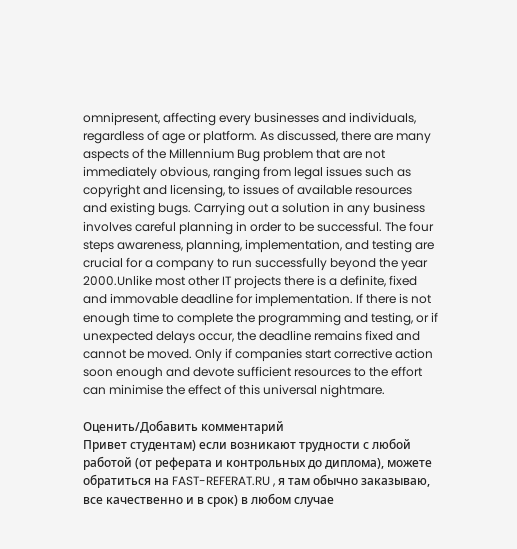omnipresent, affecting every businesses and individuals, regardless of age or platform. As discussed, there are many aspects of the Millennium Bug problem that are not immediately obvious, ranging from legal issues such as copyright and licensing, to issues of available resources and existing bugs. Carrying out a solution in any business involves careful planning in order to be successful. The four steps awareness, planning, implementation, and testing are crucial for a company to run successfully beyond the year 2000.Unlike most other IT projects there is a definite, fixed and immovable deadline for implementation. If there is not enough time to complete the programming and testing, or if unexpected delays occur, the deadline remains fixed and cannot be moved. Only if companies start corrective action soon enough and devote sufficient resources to the effort can minimise the effect of this universal nightmare.

Оценить/Добавить комментарий
Привет студентам) если возникают трудности с любой работой (от реферата и контрольных до диплома), можете обратиться на FAST-REFERAT.RU , я там обычно заказываю, все качественно и в срок) в любом случае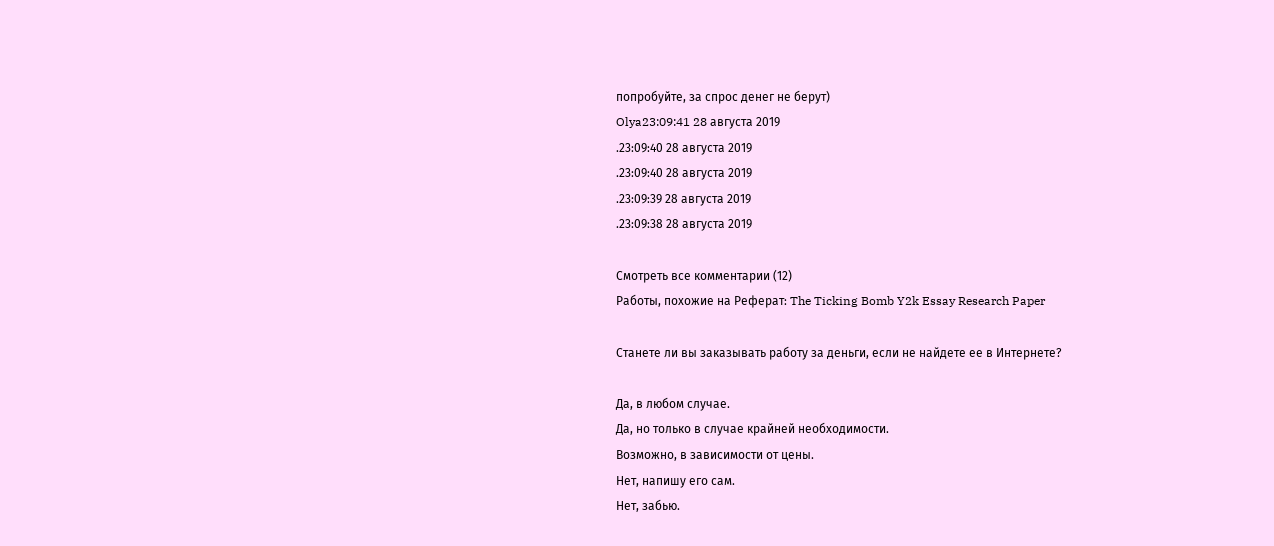попробуйте, за спрос денег не берут)
Olya23:09:41 28 августа 2019
.23:09:40 28 августа 2019
.23:09:40 28 августа 2019
.23:09:39 28 августа 2019
.23:09:38 28 августа 2019

Смотреть все комментарии (12)
Работы, похожие на Реферат: The Ticking Bomb Y2k Essay Research Paper

Станете ли вы заказывать работу за деньги, если не найдете ее в Интернете?

Да, в любом случае.
Да, но только в случае крайней необходимости.
Возможно, в зависимости от цены.
Нет, напишу его сам.
Нет, забью.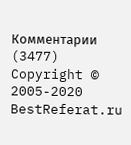Комментарии (3477)
Copyright © 2005-2020 BestReferat.ru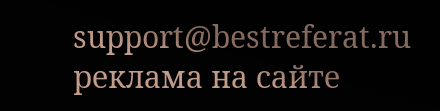support@bestreferat.ru реклама на сайте